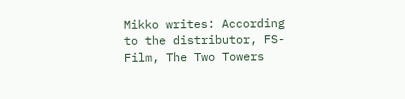Mikko writes: According to the distributor, FS-Film, The Two Towers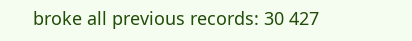broke all previous records: 30 427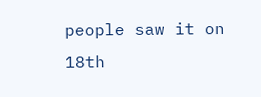people saw it on 18th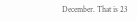December. That is 23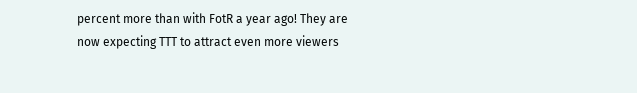percent more than with FotR a year ago! They are now expecting TTT to attract even more viewers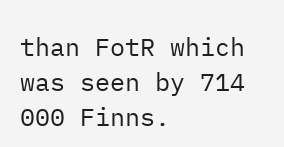than FotR which was seen by 714 000 Finns.